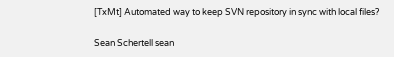[TxMt] Automated way to keep SVN repository in sync with local files?

Sean Schertell sean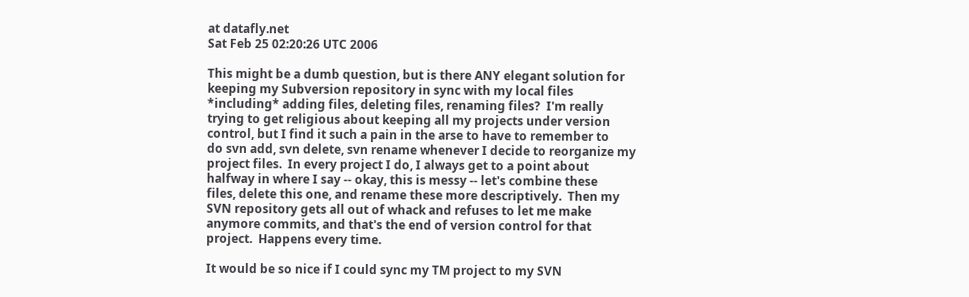at datafly.net
Sat Feb 25 02:20:26 UTC 2006

This might be a dumb question, but is there ANY elegant solution for
keeping my Subversion repository in sync with my local files
*including* adding files, deleting files, renaming files?  I'm really
trying to get religious about keeping all my projects under version
control, but I find it such a pain in the arse to have to remember to
do svn add, svn delete, svn rename whenever I decide to reorganize my
project files.  In every project I do, I always get to a point about
halfway in where I say -- okay, this is messy -- let's combine these
files, delete this one, and rename these more descriptively.  Then my
SVN repository gets all out of whack and refuses to let me make
anymore commits, and that's the end of version control for that
project.  Happens every time.

It would be so nice if I could sync my TM project to my SVN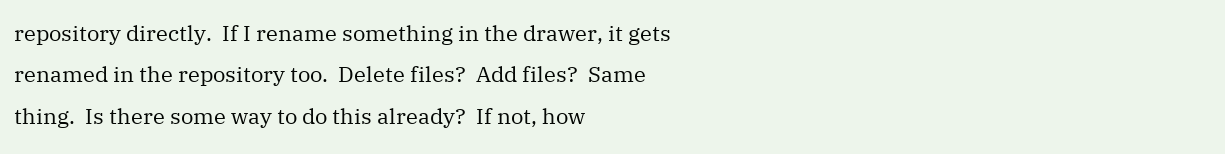repository directly.  If I rename something in the drawer, it gets
renamed in the repository too.  Delete files?  Add files?  Same
thing.  Is there some way to do this already?  If not, how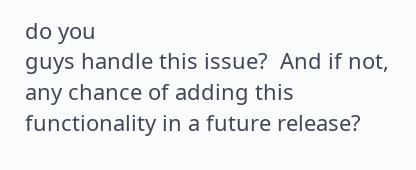do you
guys handle this issue?  And if not, any chance of adding this
functionality in a future release?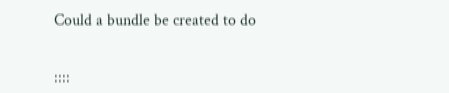Could a bundle be created to do


::::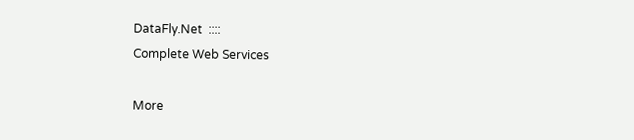DataFly.Net  ::::
Complete Web Services

More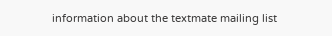information about the textmate mailing list